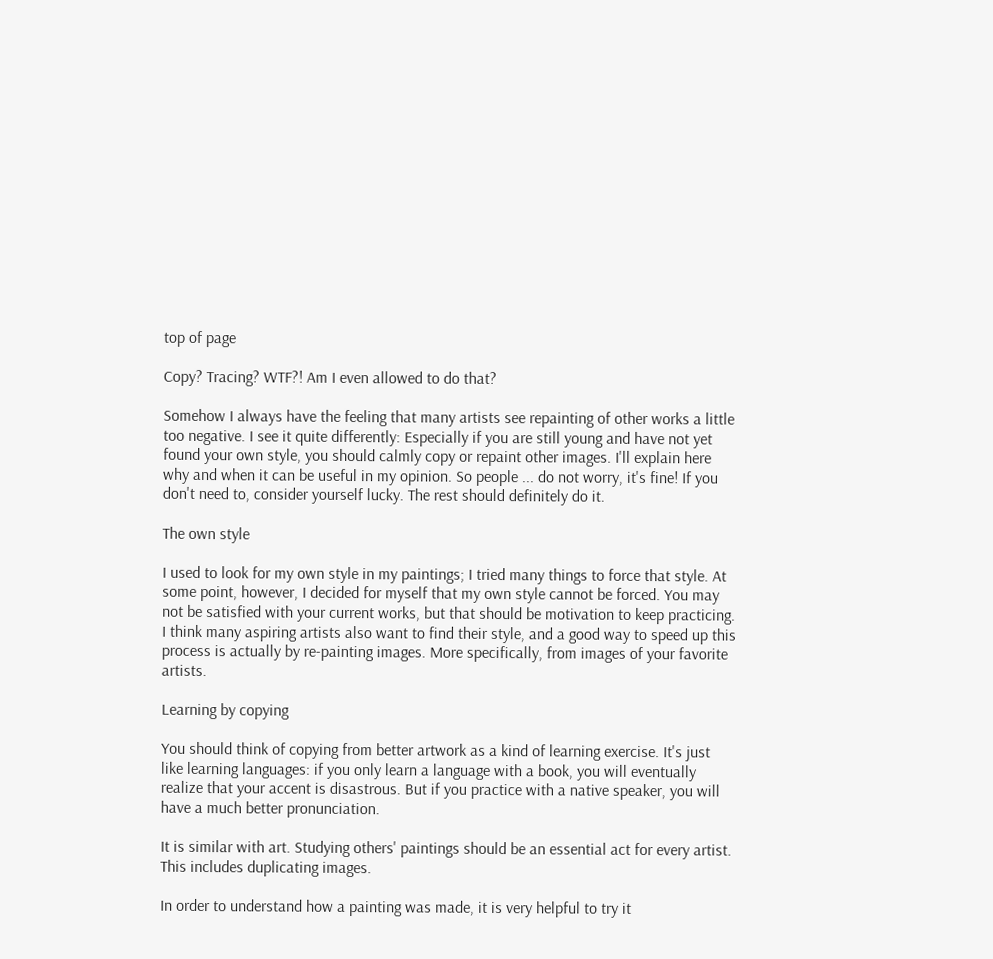top of page

Copy? Tracing? WTF?! Am I even allowed to do that?

Somehow I always have the feeling that many artists see repainting of other works a little too negative. I see it quite differently: Especially if you are still young and have not yet found your own style, you should calmly copy or repaint other images. I'll explain here why and when it can be useful in my opinion. So people ... do not worry, it's fine! If you don't need to, consider yourself lucky. The rest should definitely do it.

The own style

I used to look for my own style in my paintings; I tried many things to force that style. At some point, however, I decided for myself that my own style cannot be forced. You may not be satisfied with your current works, but that should be motivation to keep practicing. I think many aspiring artists also want to find their style, and a good way to speed up this process is actually by re-painting images. More specifically, from images of your favorite artists.

Learning by copying

You should think of copying from better artwork as a kind of learning exercise. It's just like learning languages: if you only learn a language with a book, you will eventually realize that your accent is disastrous. But if you practice with a native speaker, you will have a much better pronunciation.

It is similar with art. Studying others' paintings should be an essential act for every artist. This includes duplicating images.

In order to understand how a painting was made, it is very helpful to try it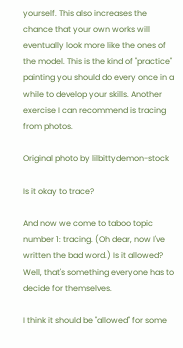yourself. This also increases the chance that your own works will eventually look more like the ones of the model. This is the kind of "practice" painting you should do every once in a while to develop your skills. Another exercise I can recommend is tracing from photos.

Original photo by lilbittydemon-stock

Is it okay to trace?

And now we come to taboo topic number 1: tracing. (Oh dear, now I've written the bad word.) Is it allowed? Well, that's something everyone has to decide for themselves.

I think it should be "allowed" for some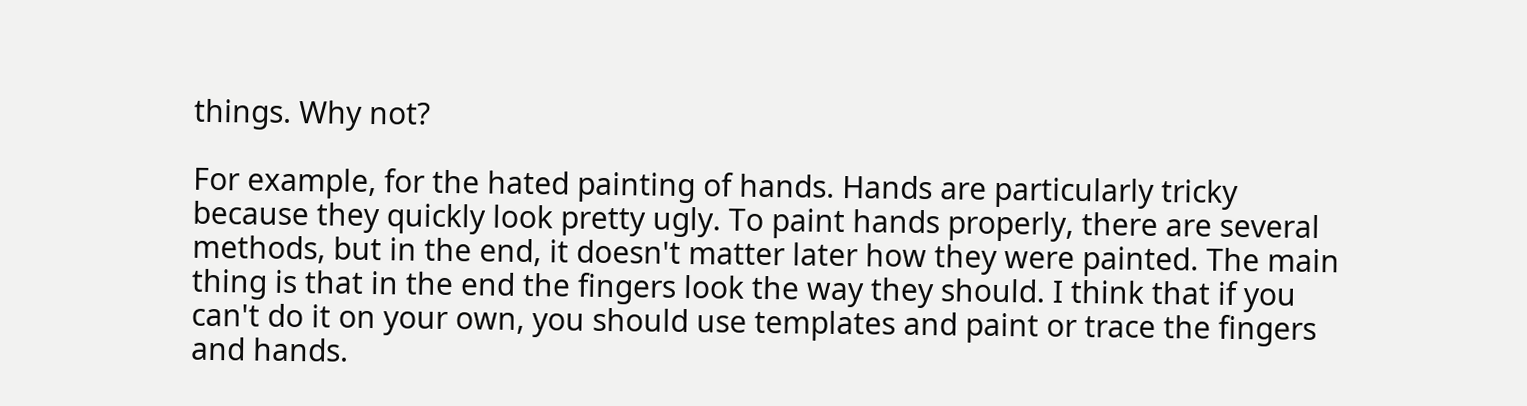things. Why not?

For example, for the hated painting of hands. Hands are particularly tricky because they quickly look pretty ugly. To paint hands properly, there are several methods, but in the end, it doesn't matter later how they were painted. The main thing is that in the end the fingers look the way they should. I think that if you can't do it on your own, you should use templates and paint or trace the fingers and hands.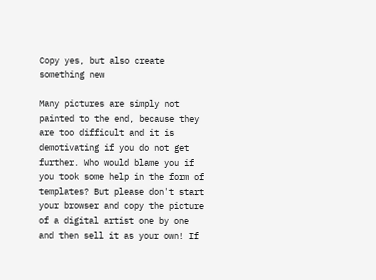Copy yes, but also create something new

Many pictures are simply not painted to the end, because they are too difficult and it is demotivating if you do not get further. Who would blame you if you took some help in the form of templates? But please don't start your browser and copy the picture of a digital artist one by one and then sell it as your own! If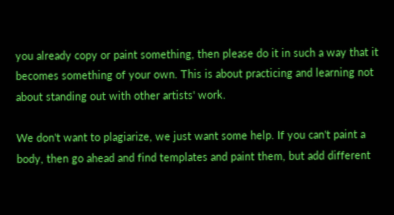you already copy or paint something, then please do it in such a way that it becomes something of your own. This is about practicing and learning not about standing out with other artists' work.

We don't want to plagiarize, we just want some help. If you can't paint a body, then go ahead and find templates and paint them, but add different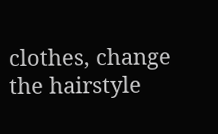clothes, change the hairstyle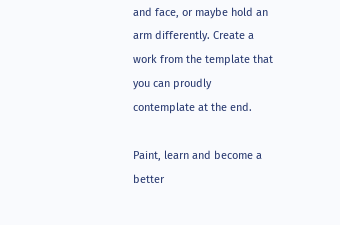and face, or maybe hold an arm differently. Create a work from the template that you can proudly contemplate at the end.

Paint, learn and become a better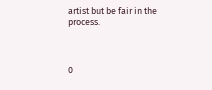artist but be fair in the process.



0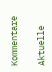Kommentare

Aktuelle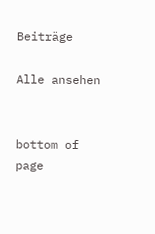Beiträge

Alle ansehen


bottom of page